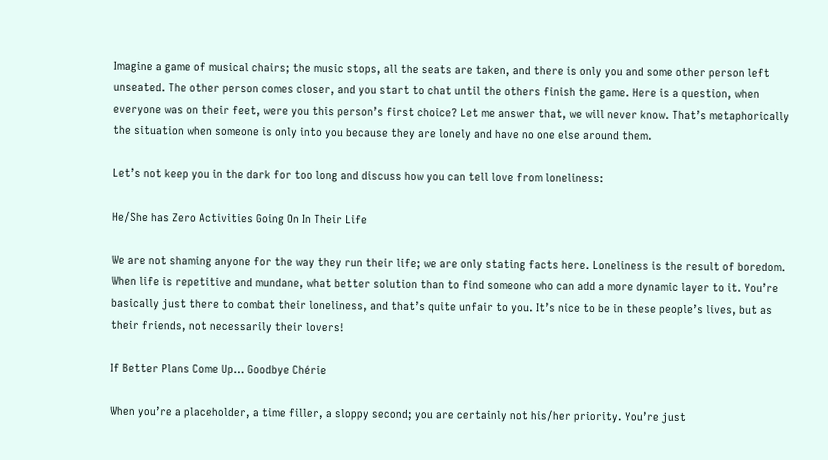Imagine a game of musical chairs; the music stops, all the seats are taken, and there is only you and some other person left unseated. The other person comes closer, and you start to chat until the others finish the game. Here is a question, when everyone was on their feet, were you this person’s first choice? Let me answer that, we will never know. That’s metaphorically the situation when someone is only into you because they are lonely and have no one else around them.

Let’s not keep you in the dark for too long and discuss how you can tell love from loneliness:

He/She has Zero Activities Going On In Their Life

We are not shaming anyone for the way they run their life; we are only stating facts here. Loneliness is the result of boredom. When life is repetitive and mundane, what better solution than to find someone who can add a more dynamic layer to it. You’re basically just there to combat their loneliness, and that’s quite unfair to you. It’s nice to be in these people’s lives, but as their friends, not necessarily their lovers!

If Better Plans Come Up… Goodbye Chérie

When you’re a placeholder, a time filler, a sloppy second; you are certainly not his/her priority. You’re just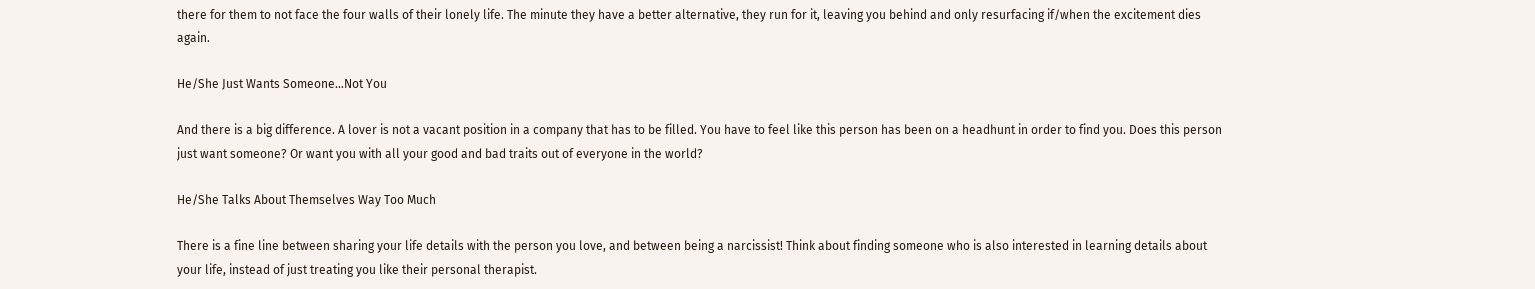there for them to not face the four walls of their lonely life. The minute they have a better alternative, they run for it, leaving you behind and only resurfacing if/when the excitement dies again.

He/She Just Wants Someone…Not You

And there is a big difference. A lover is not a vacant position in a company that has to be filled. You have to feel like this person has been on a headhunt in order to find you. Does this person just want someone? Or want you with all your good and bad traits out of everyone in the world?

He/She Talks About Themselves Way Too Much

There is a fine line between sharing your life details with the person you love, and between being a narcissist! Think about finding someone who is also interested in learning details about your life, instead of just treating you like their personal therapist.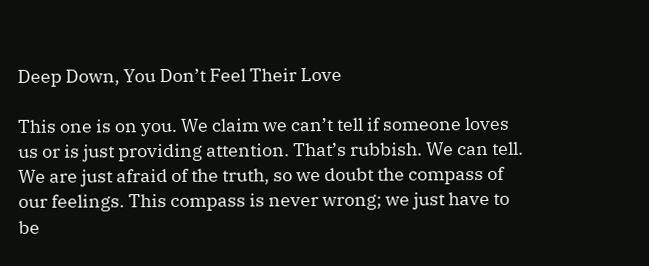Deep Down, You Don’t Feel Their Love

This one is on you. We claim we can’t tell if someone loves us or is just providing attention. That’s rubbish. We can tell. We are just afraid of the truth, so we doubt the compass of our feelings. This compass is never wrong; we just have to be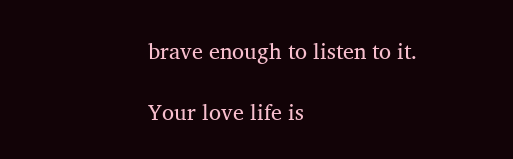brave enough to listen to it.

Your love life is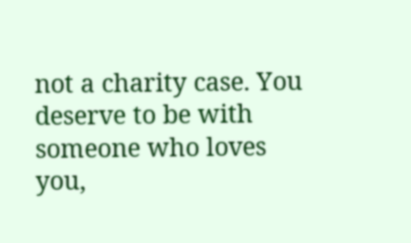not a charity case. You deserve to be with someone who loves you,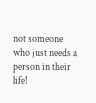not someone who just needs a person in their life!